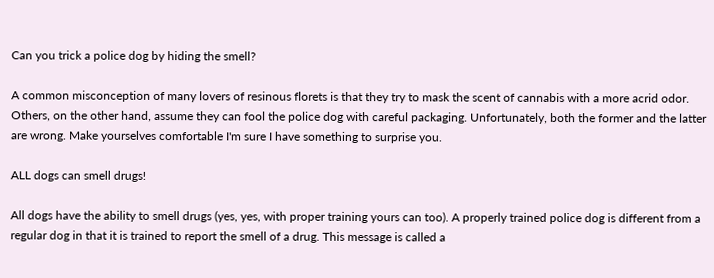Can you trick a police dog by hiding the smell?

A common misconception of many lovers of resinous florets is that they try to mask the scent of cannabis with a more acrid odor. Others, on the other hand, assume they can fool the police dog with careful packaging. Unfortunately, both the former and the latter are wrong. Make yourselves comfortable I'm sure I have something to surprise you.

ALL dogs can smell drugs!

All dogs have the ability to smell drugs (yes, yes, with proper training yours can too). A properly trained police dog is different from a regular dog in that it is trained to report the smell of a drug. This message is called a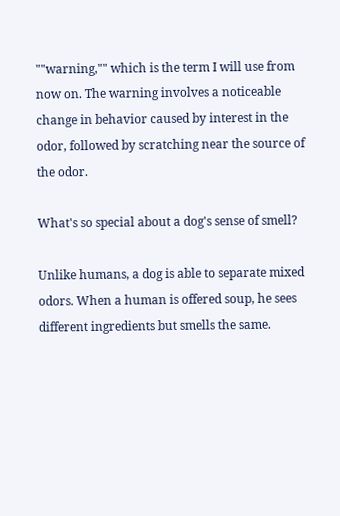""warning,"" which is the term I will use from now on. The warning involves a noticeable change in behavior caused by interest in the odor, followed by scratching near the source of the odor.

What's so special about a dog's sense of smell?

Unlike humans, a dog is able to separate mixed odors. When a human is offered soup, he sees different ingredients but smells the same.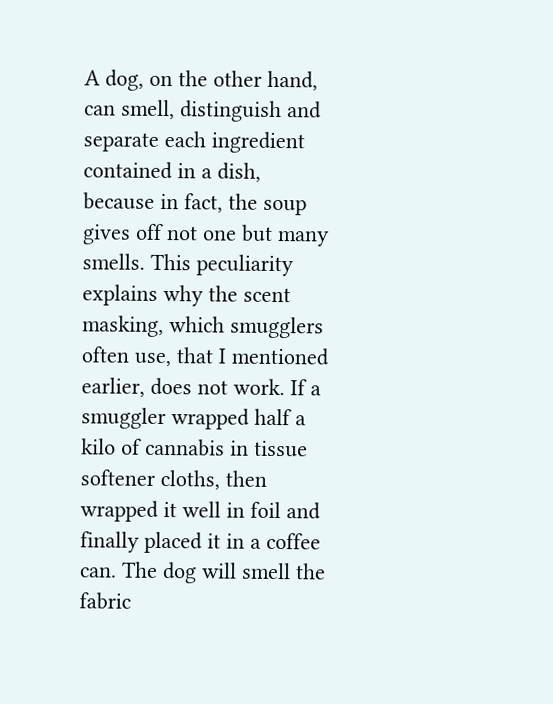A dog, on the other hand, can smell, distinguish and separate each ingredient contained in a dish, because in fact, the soup gives off not one but many smells. This peculiarity explains why the scent masking, which smugglers often use, that I mentioned earlier, does not work. If a smuggler wrapped half a kilo of cannabis in tissue softener cloths, then wrapped it well in foil and finally placed it in a coffee can. The dog will smell the fabric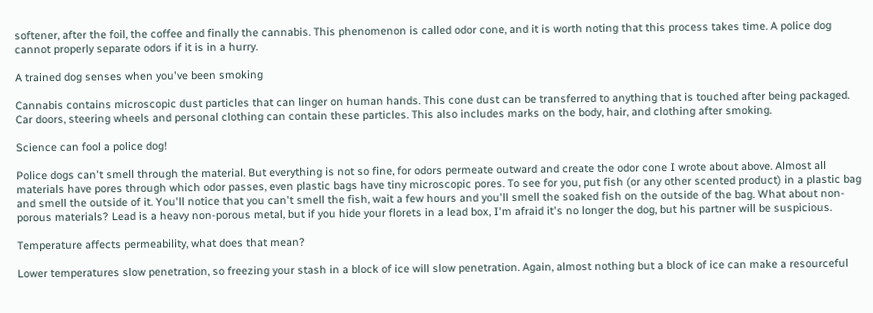softener, after the foil, the coffee and finally the cannabis. This phenomenon is called odor cone, and it is worth noting that this process takes time. A police dog cannot properly separate odors if it is in a hurry.

A trained dog senses when you've been smoking

Cannabis contains microscopic dust particles that can linger on human hands. This cone dust can be transferred to anything that is touched after being packaged. Car doors, steering wheels and personal clothing can contain these particles. This also includes marks on the body, hair, and clothing after smoking.

Science can fool a police dog!

Police dogs can't smell through the material. But everything is not so fine, for odors permeate outward and create the odor cone I wrote about above. Almost all materials have pores through which odor passes, even plastic bags have tiny microscopic pores. To see for you, put fish (or any other scented product) in a plastic bag and smell the outside of it. You'll notice that you can't smell the fish, wait a few hours and you'll smell the soaked fish on the outside of the bag. What about non-porous materials? Lead is a heavy non-porous metal, but if you hide your florets in a lead box, I'm afraid it's no longer the dog, but his partner will be suspicious.

Temperature affects permeability, what does that mean?

Lower temperatures slow penetration, so freezing your stash in a block of ice will slow penetration. Again, almost nothing but a block of ice can make a resourceful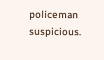policeman suspicious.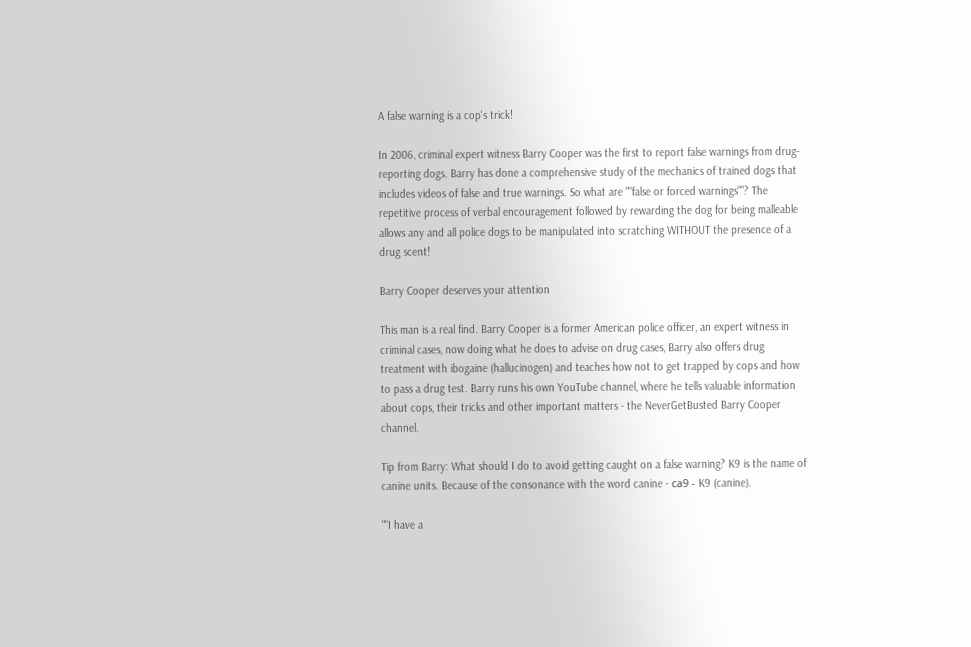A false warning is a cop's trick!

In 2006, criminal expert witness Barry Cooper was the first to report false warnings from drug-reporting dogs. Barry has done a comprehensive study of the mechanics of trained dogs that includes videos of false and true warnings. So what are ""false or forced warnings""? The repetitive process of verbal encouragement followed by rewarding the dog for being malleable allows any and all police dogs to be manipulated into scratching WITHOUT the presence of a drug scent!

Barry Cooper deserves your attention

This man is a real find. Barry Cooper is a former American police officer, an expert witness in criminal cases, now doing what he does to advise on drug cases, Barry also offers drug treatment with ibogaine (hallucinogen) and teaches how not to get trapped by cops and how to pass a drug test. Barry runs his own YouTube channel, where he tells valuable information about cops, their tricks and other important matters - the NeverGetBusted Barry Cooper channel.

Tip from Barry: What should I do to avoid getting caught on a false warning? K9 is the name of canine units. Because of the consonance with the word canine - сa9 - K9 (canine).

""I have a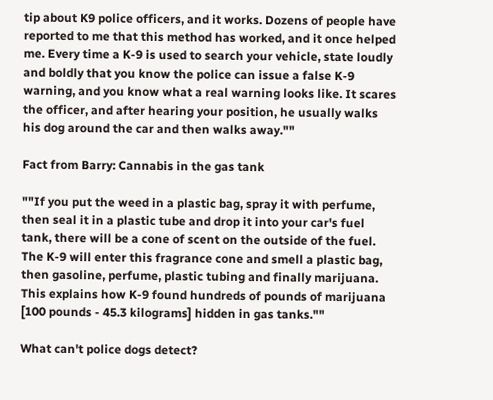tip about K9 police officers, and it works. Dozens of people have reported to me that this method has worked, and it once helped me. Every time a K-9 is used to search your vehicle, state loudly and boldly that you know the police can issue a false K-9 warning, and you know what a real warning looks like. It scares the officer, and after hearing your position, he usually walks his dog around the car and then walks away.""

Fact from Barry: Cannabis in the gas tank

""If you put the weed in a plastic bag, spray it with perfume, then seal it in a plastic tube and drop it into your car's fuel tank, there will be a cone of scent on the outside of the fuel. The K-9 will enter this fragrance cone and smell a plastic bag, then gasoline, perfume, plastic tubing and finally marijuana. This explains how K-9 found hundreds of pounds of marijuana [100 pounds - 45.3 kilograms] hidden in gas tanks.""

What can't police dogs detect?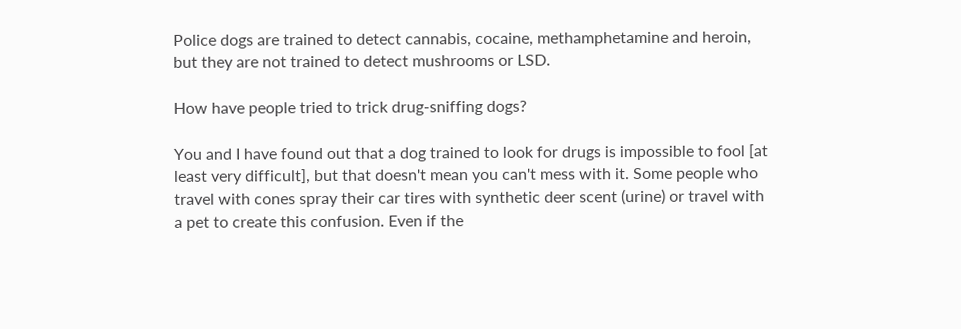Police dogs are trained to detect cannabis, cocaine, methamphetamine and heroin, but they are not trained to detect mushrooms or LSD.

How have people tried to trick drug-sniffing dogs?

You and I have found out that a dog trained to look for drugs is impossible to fool [at least very difficult], but that doesn't mean you can't mess with it. Some people who travel with cones spray their car tires with synthetic deer scent (urine) or travel with a pet to create this confusion. Even if the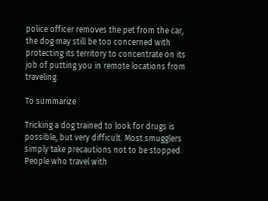police officer removes the pet from the car, the dog may still be too concerned with protecting its territory to concentrate on its job of putting you in remote locations from traveling.

To summarize

Tricking a dog trained to look for drugs is possible, but very difficult. Most smugglers simply take precautions not to be stopped. People who travel with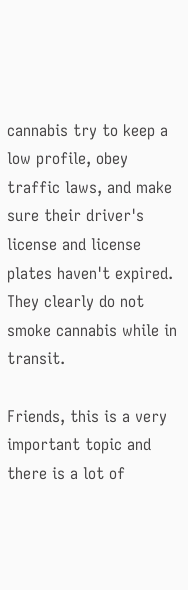cannabis try to keep a low profile, obey traffic laws, and make sure their driver's license and license plates haven't expired. They clearly do not smoke cannabis while in transit.

Friends, this is a very important topic and there is a lot of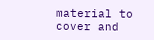material to cover and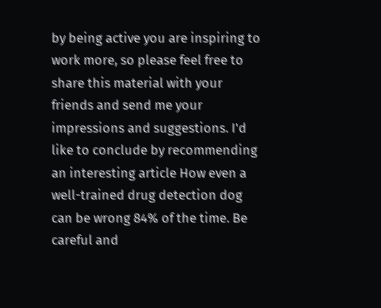by being active you are inspiring to work more, so please feel free to share this material with your friends and send me your impressions and suggestions. I'd like to conclude by recommending an interesting article How even a well-trained drug detection dog can be wrong 84% of the time. Be careful and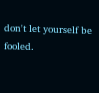don't let yourself be fooled.